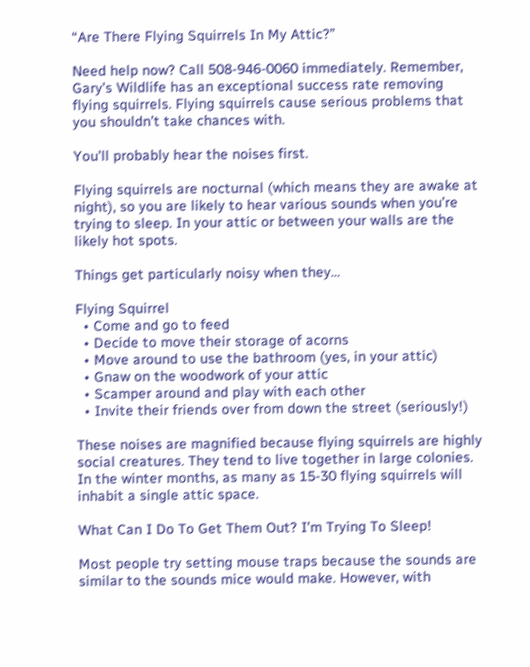“Are There Flying Squirrels In My Attic?”

Need help now? Call 508-946-0060 immediately. Remember, Gary’s Wildlife has an exceptional success rate removing flying squirrels. Flying squirrels cause serious problems that you shouldn’t take chances with.

You’ll probably hear the noises first.

Flying squirrels are nocturnal (which means they are awake at night), so you are likely to hear various sounds when you’re trying to sleep. In your attic or between your walls are the likely hot spots.

Things get particularly noisy when they…

Flying Squirrel
  • Come and go to feed
  • Decide to move their storage of acorns
  • Move around to use the bathroom (yes, in your attic)
  • Gnaw on the woodwork of your attic
  • Scamper around and play with each other
  • Invite their friends over from down the street (seriously!)

These noises are magnified because flying squirrels are highly social creatures. They tend to live together in large colonies. In the winter months, as many as 15-30 flying squirrels will inhabit a single attic space.

What Can I Do To Get Them Out? I’m Trying To Sleep!

Most people try setting mouse traps because the sounds are similar to the sounds mice would make. However, with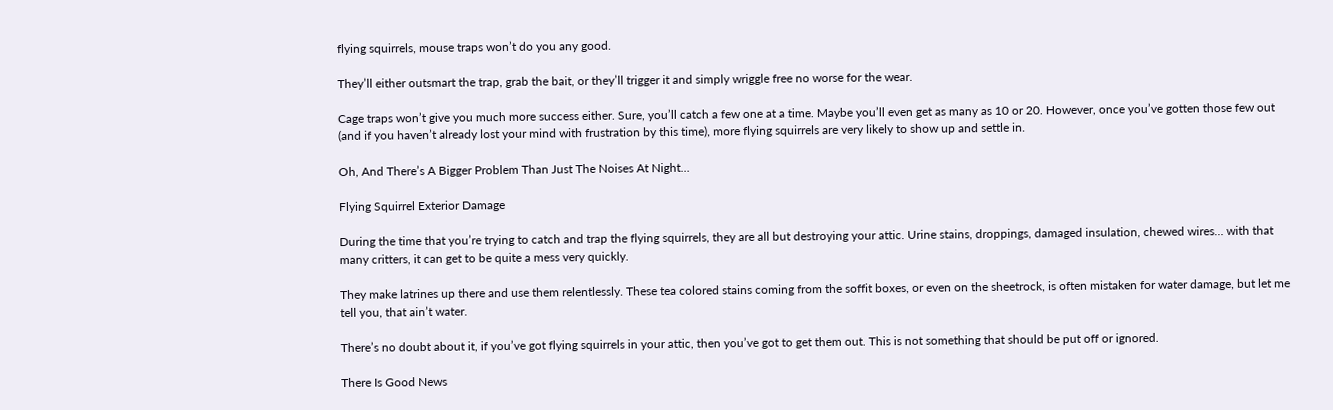flying squirrels, mouse traps won’t do you any good.

They’ll either outsmart the trap, grab the bait, or they’ll trigger it and simply wriggle free no worse for the wear.

Cage traps won’t give you much more success either. Sure, you’ll catch a few one at a time. Maybe you’ll even get as many as 10 or 20. However, once you’ve gotten those few out (and if you haven’t already lost your mind with frustration by this time), more flying squirrels are very likely to show up and settle in.

Oh, And There’s A Bigger Problem Than Just The Noises At Night…

Flying Squirrel Exterior Damage

During the time that you’re trying to catch and trap the flying squirrels, they are all but destroying your attic. Urine stains, droppings, damaged insulation, chewed wires… with that many critters, it can get to be quite a mess very quickly.

They make latrines up there and use them relentlessly. These tea colored stains coming from the soffit boxes, or even on the sheetrock, is often mistaken for water damage, but let me tell you, that ain’t water.

There’s no doubt about it, if you’ve got flying squirrels in your attic, then you’ve got to get them out. This is not something that should be put off or ignored.

There Is Good News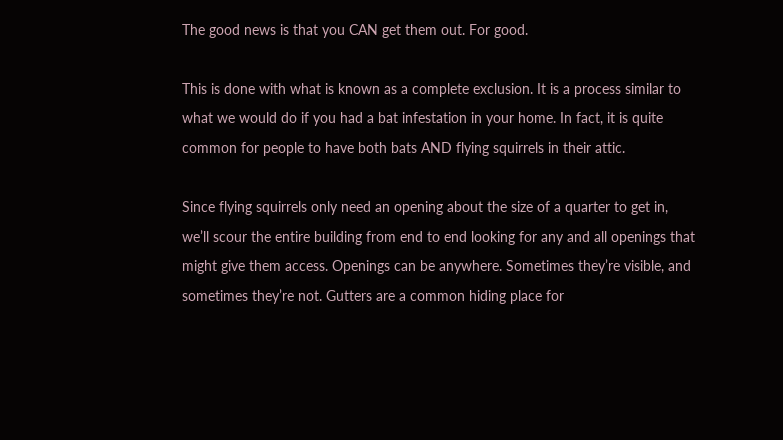The good news is that you CAN get them out. For good.

This is done with what is known as a complete exclusion. It is a process similar to what we would do if you had a bat infestation in your home. In fact, it is quite common for people to have both bats AND flying squirrels in their attic.

Since flying squirrels only need an opening about the size of a quarter to get in, we’ll scour the entire building from end to end looking for any and all openings that might give them access. Openings can be anywhere. Sometimes they’re visible, and sometimes they’re not. Gutters are a common hiding place for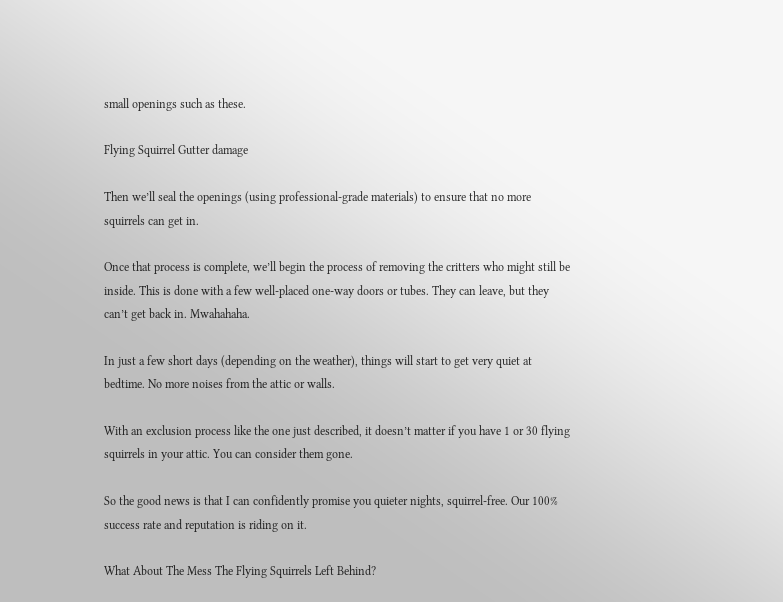small openings such as these.

Flying Squirrel Gutter damage

Then we’ll seal the openings (using professional-grade materials) to ensure that no more squirrels can get in.

Once that process is complete, we’ll begin the process of removing the critters who might still be inside. This is done with a few well-placed one-way doors or tubes. They can leave, but they can’t get back in. Mwahahaha.

In just a few short days (depending on the weather), things will start to get very quiet at bedtime. No more noises from the attic or walls.

With an exclusion process like the one just described, it doesn’t matter if you have 1 or 30 flying squirrels in your attic. You can consider them gone.

So the good news is that I can confidently promise you quieter nights, squirrel-free. Our 100% success rate and reputation is riding on it.

What About The Mess The Flying Squirrels Left Behind?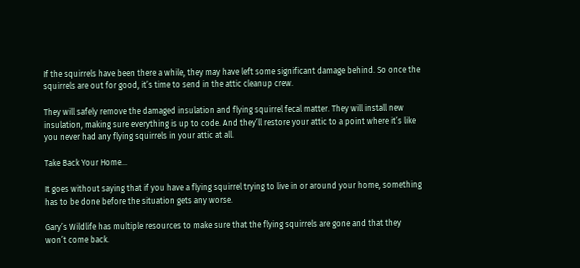If the squirrels have been there a while, they may have left some significant damage behind. So once the squirrels are out for good, it’s time to send in the attic cleanup crew.

They will safely remove the damaged insulation and flying squirrel fecal matter. They will install new insulation, making sure everything is up to code. And they’ll restore your attic to a point where it’s like you never had any flying squirrels in your attic at all.

Take Back Your Home…

It goes without saying that if you have a flying squirrel trying to live in or around your home, something has to be done before the situation gets any worse.

Gary’s Wildlife has multiple resources to make sure that the flying squirrels are gone and that they won’t come back.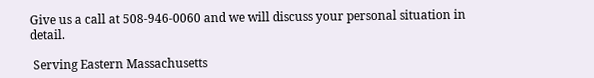Give us a call at 508-946-0060 and we will discuss your personal situation in detail.

 Serving Eastern Massachusetts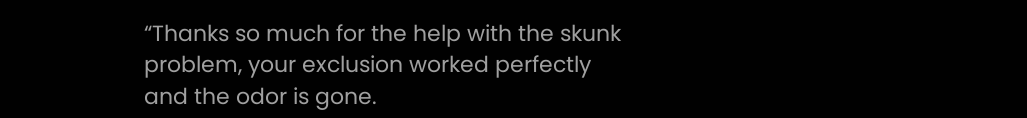“Thanks so much for the help with the skunk problem, your exclusion worked perfectly and the odor is gone.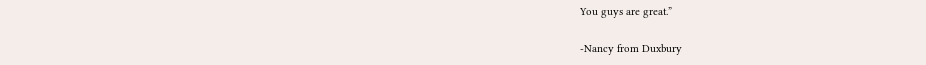You guys are great.”

-Nancy from Duxbury